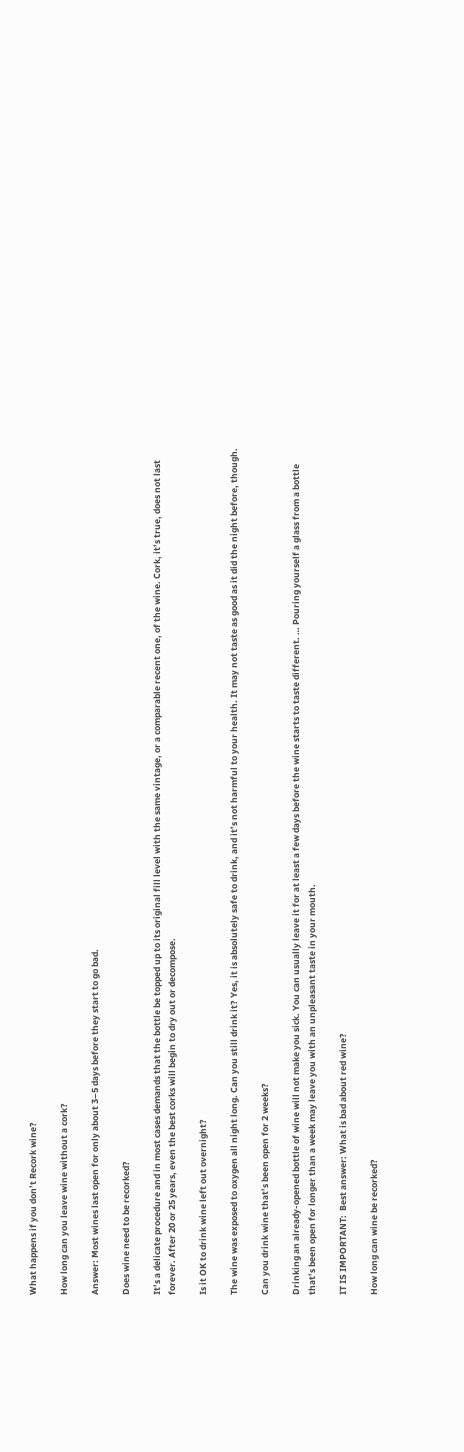What happens if you don’t Recork wine?

How long can you leave wine without a cork?

Answer: Most wines last open for only about 3–5 days before they start to go bad.

Does wine need to be recorked?

It’s a delicate procedure and in most cases demands that the bottle be topped up to its original fill level with the same vintage, or a comparable recent one, of the wine. Cork, it’s true, does not last forever. After 20 or 25 years, even the best corks will begin to dry out or decompose.

Is it OK to drink wine left out overnight?

The wine was exposed to oxygen all night long. Can you still drink it? Yes, it is absolutely safe to drink, and it’s not harmful to your health. It may not taste as good as it did the night before, though.

Can you drink wine that’s been open for 2 weeks?

Drinking an already-opened bottle of wine will not make you sick. You can usually leave it for at least a few days before the wine starts to taste different. … Pouring yourself a glass from a bottle that’s been open for longer than a week may leave you with an unpleasant taste in your mouth.

IT IS IMPORTANT:  Best answer: What is bad about red wine?

How long can wine be recorked?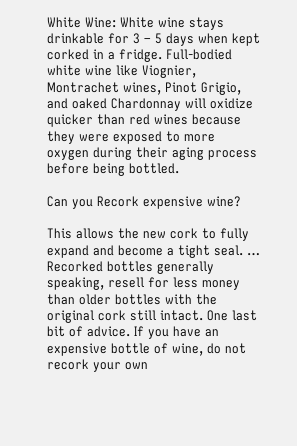White Wine: White wine stays drinkable for 3 – 5 days when kept corked in a fridge. Full-bodied white wine like Viognier, Montrachet wines, Pinot Grigio, and oaked Chardonnay will oxidize quicker than red wines because they were exposed to more oxygen during their aging process before being bottled.

Can you Recork expensive wine?

This allows the new cork to fully expand and become a tight seal. … Recorked bottles generally speaking, resell for less money than older bottles with the original cork still intact. One last bit of advice. If you have an expensive bottle of wine, do not recork your own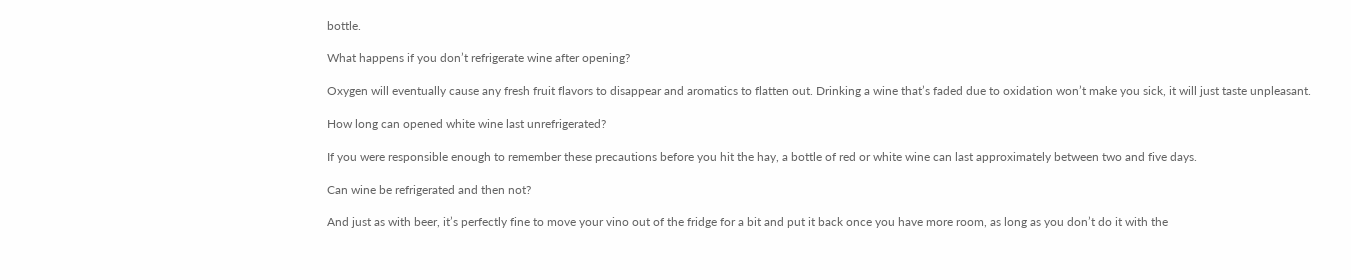bottle.

What happens if you don’t refrigerate wine after opening?

Oxygen will eventually cause any fresh fruit flavors to disappear and aromatics to flatten out. Drinking a wine that’s faded due to oxidation won’t make you sick, it will just taste unpleasant.

How long can opened white wine last unrefrigerated?

If you were responsible enough to remember these precautions before you hit the hay, a bottle of red or white wine can last approximately between two and five days.

Can wine be refrigerated and then not?

And just as with beer, it’s perfectly fine to move your vino out of the fridge for a bit and put it back once you have more room, as long as you don’t do it with the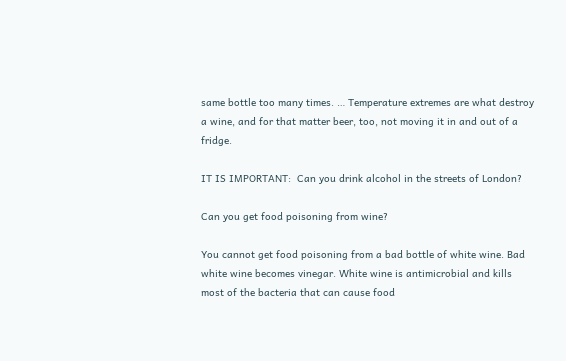same bottle too many times. … Temperature extremes are what destroy a wine, and for that matter beer, too, not moving it in and out of a fridge.

IT IS IMPORTANT:  Can you drink alcohol in the streets of London?

Can you get food poisoning from wine?

You cannot get food poisoning from a bad bottle of white wine. Bad white wine becomes vinegar. White wine is antimicrobial and kills most of the bacteria that can cause food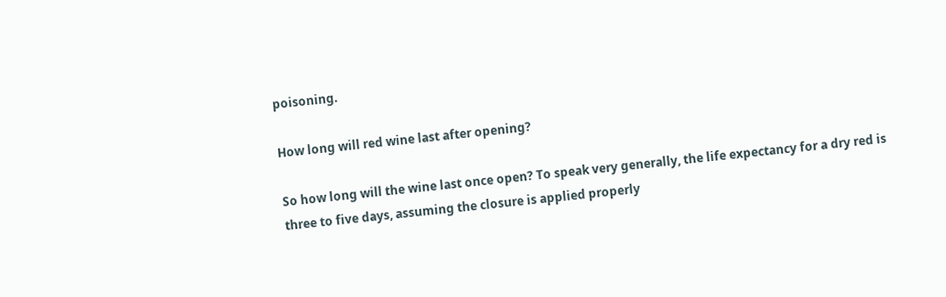poisoning.

How long will red wine last after opening?

So how long will the wine last once open? To speak very generally, the life expectancy for a dry red is three to five days, assuming the closure is applied properly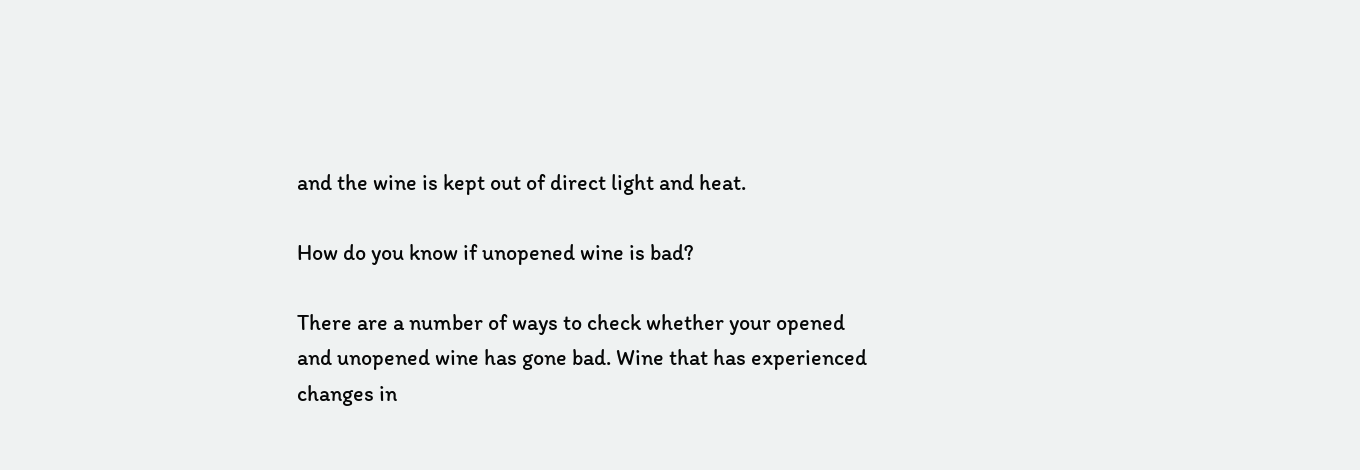and the wine is kept out of direct light and heat.

How do you know if unopened wine is bad?

There are a number of ways to check whether your opened and unopened wine has gone bad. Wine that has experienced changes in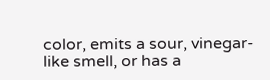color, emits a sour, vinegar-like smell, or has a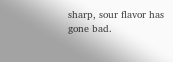sharp, sour flavor has gone bad.